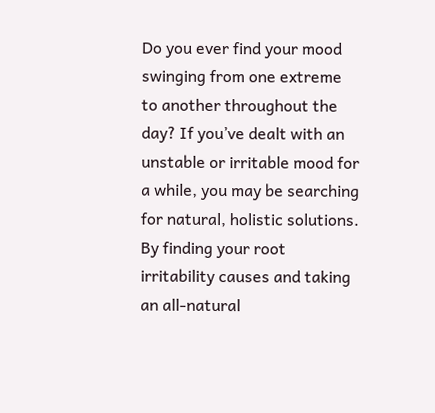Do you ever find your mood swinging from one extreme to another throughout the day? If you’ve dealt with an unstable or irritable mood for a while, you may be searching for natural, holistic solutions. By finding your root irritability causes and taking an all-natural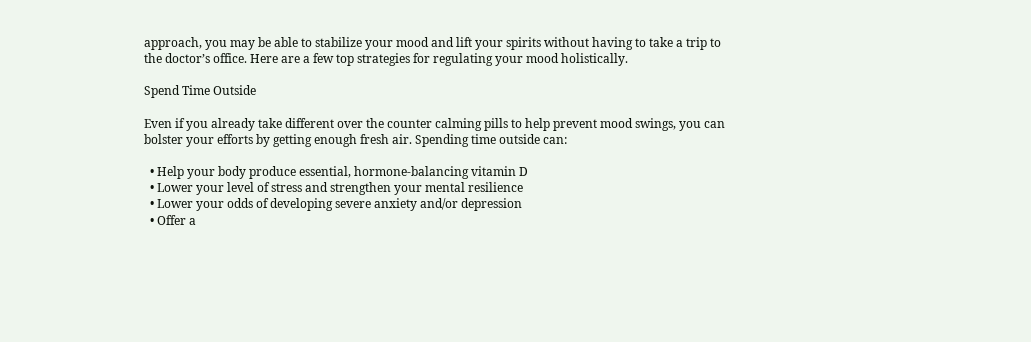approach, you may be able to stabilize your mood and lift your spirits without having to take a trip to the doctor’s office. Here are a few top strategies for regulating your mood holistically.

Spend Time Outside

Even if you already take different over the counter calming pills to help prevent mood swings, you can bolster your efforts by getting enough fresh air. Spending time outside can:

  • Help your body produce essential, hormone-balancing vitamin D
  • Lower your level of stress and strengthen your mental resilience
  • Lower your odds of developing severe anxiety and/or depression
  • Offer a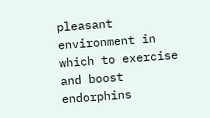pleasant environment in which to exercise and boost endorphins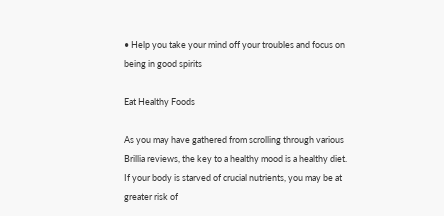• Help you take your mind off your troubles and focus on being in good spirits

Eat Healthy Foods

As you may have gathered from scrolling through various Brillia reviews, the key to a healthy mood is a healthy diet. If your body is starved of crucial nutrients, you may be at greater risk of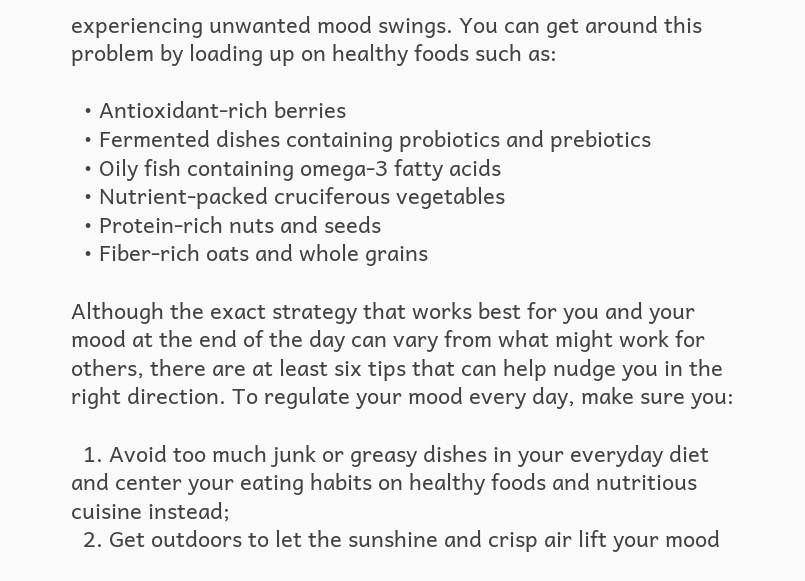experiencing unwanted mood swings. You can get around this problem by loading up on healthy foods such as:

  • Antioxidant-rich berries
  • Fermented dishes containing probiotics and prebiotics
  • Oily fish containing omega-3 fatty acids
  • Nutrient-packed cruciferous vegetables
  • Protein-rich nuts and seeds
  • Fiber-rich oats and whole grains

Although the exact strategy that works best for you and your mood at the end of the day can vary from what might work for others, there are at least six tips that can help nudge you in the right direction. To regulate your mood every day, make sure you:

  1. Avoid too much junk or greasy dishes in your everyday diet and center your eating habits on healthy foods and nutritious cuisine instead;
  2. Get outdoors to let the sunshine and crisp air lift your mood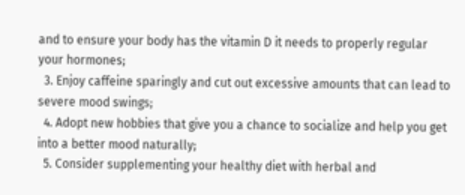and to ensure your body has the vitamin D it needs to properly regular your hormones;
  3. Enjoy caffeine sparingly and cut out excessive amounts that can lead to severe mood swings;
  4. Adopt new hobbies that give you a chance to socialize and help you get into a better mood naturally;
  5. Consider supplementing your healthy diet with herbal and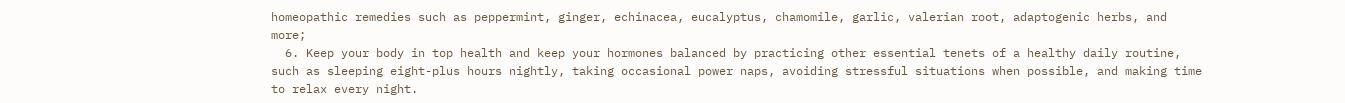homeopathic remedies such as peppermint, ginger, echinacea, eucalyptus, chamomile, garlic, valerian root, adaptogenic herbs, and more;
  6. Keep your body in top health and keep your hormones balanced by practicing other essential tenets of a healthy daily routine, such as sleeping eight-plus hours nightly, taking occasional power naps, avoiding stressful situations when possible, and making time to relax every night.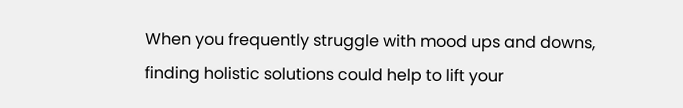When you frequently struggle with mood ups and downs, finding holistic solutions could help to lift your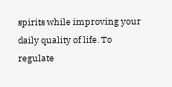spirits while improving your daily quality of life. To regulate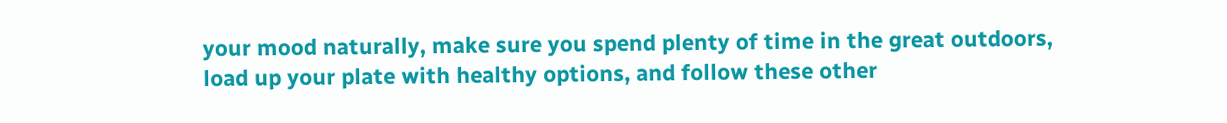your mood naturally, make sure you spend plenty of time in the great outdoors, load up your plate with healthy options, and follow these other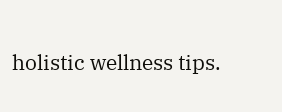holistic wellness tips.